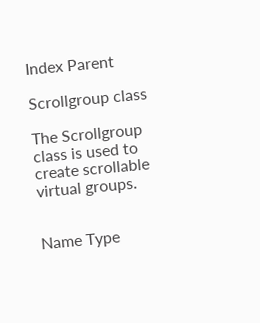Index Parent

Scrollgroup class

The Scrollgroup class is used to create scrollable virtual groups.


Name Type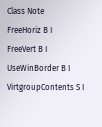Class Note
FreeHoriz B I
FreeVert B I
UseWinBorder B I
VirtgroupContents S I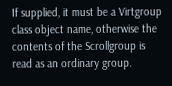If supplied, it must be a Virtgroup class object name, otherwise the contents of the Scrollgroup is read as an ordinary group.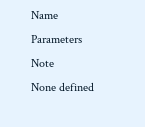Name Parameters Note
None defined